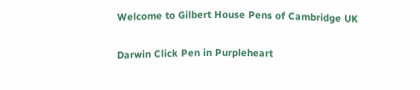Welcome to Gilbert House Pens of Cambridge UK

Darwin Click Pen in Purpleheart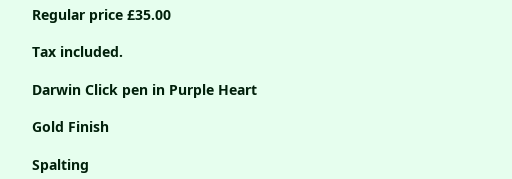Regular price £35.00

Tax included.

Darwin Click pen in Purple Heart

Gold Finish

Spalting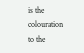is the colouration to the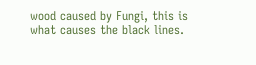wood caused by Fungi, this is what causes the black lines.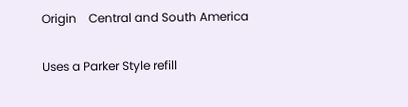Origin    Central and South America

Uses a Parker Style refill